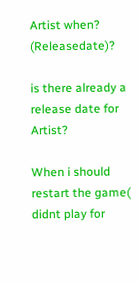Artist when? (Releasedate)?

is there already a release date for Artist?

When i should restart the game( didnt play for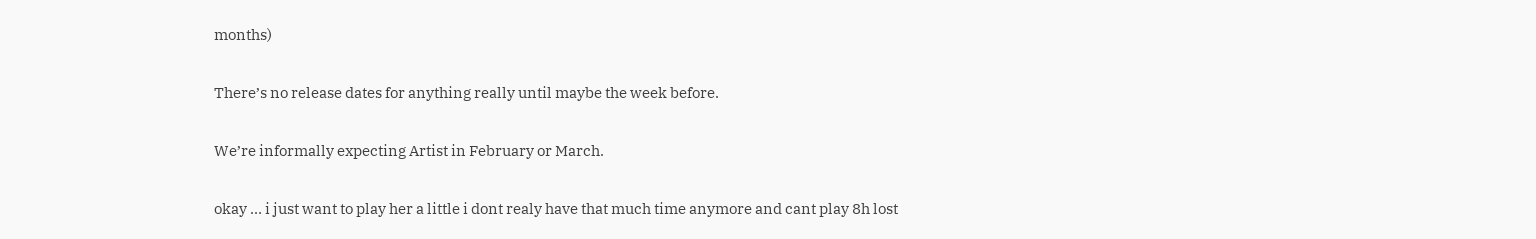months)

There’s no release dates for anything really until maybe the week before.

We’re informally expecting Artist in February or March.

okay … i just want to play her a little i dont realy have that much time anymore and cant play 8h lost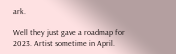ark.

Well they just gave a roadmap for 2023. Artist sometime in April.